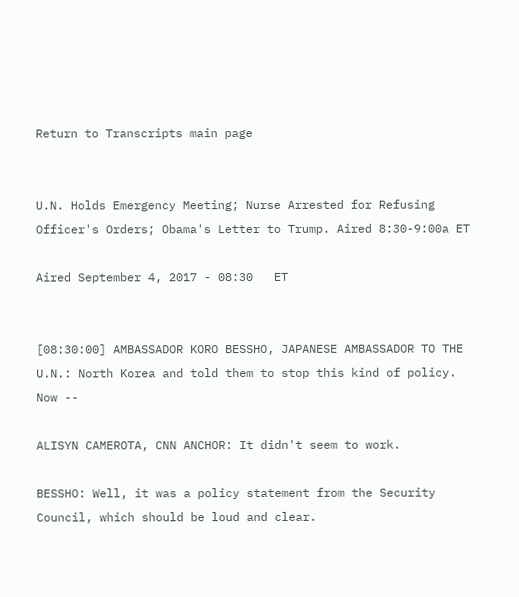Return to Transcripts main page


U.N. Holds Emergency Meeting; Nurse Arrested for Refusing Officer's Orders; Obama's Letter to Trump. Aired 8:30-9:00a ET

Aired September 4, 2017 - 08:30   ET


[08:30:00] AMBASSADOR KORO BESSHO, JAPANESE AMBASSADOR TO THE U.N.: North Korea and told them to stop this kind of policy. Now --

ALISYN CAMEROTA, CNN ANCHOR: It didn't seem to work.

BESSHO: Well, it was a policy statement from the Security Council, which should be loud and clear.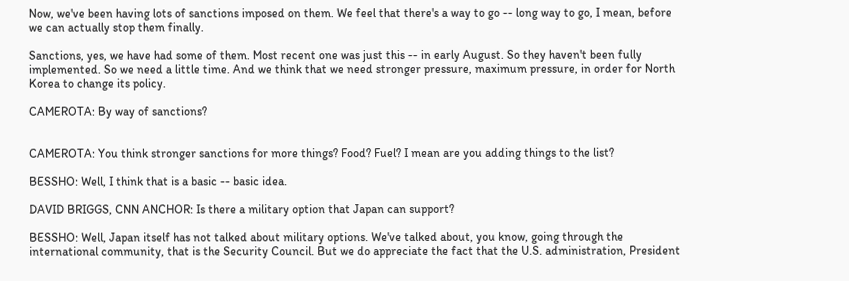Now, we've been having lots of sanctions imposed on them. We feel that there's a way to go -- long way to go, I mean, before we can actually stop them finally.

Sanctions, yes, we have had some of them. Most recent one was just this -- in early August. So they haven't been fully implemented. So we need a little time. And we think that we need stronger pressure, maximum pressure, in order for North Korea to change its policy.

CAMEROTA: By way of sanctions?


CAMEROTA: You think stronger sanctions for more things? Food? Fuel? I mean are you adding things to the list?

BESSHO: Well, I think that is a basic -- basic idea.

DAVID BRIGGS, CNN ANCHOR: Is there a military option that Japan can support?

BESSHO: Well, Japan itself has not talked about military options. We've talked about, you know, going through the international community, that is the Security Council. But we do appreciate the fact that the U.S. administration, President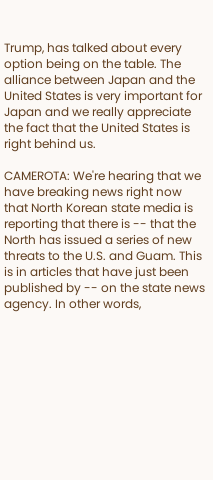Trump, has talked about every option being on the table. The alliance between Japan and the United States is very important for Japan and we really appreciate the fact that the United States is right behind us.

CAMEROTA: We're hearing that we have breaking news right now that North Korean state media is reporting that there is -- that the North has issued a series of new threats to the U.S. and Guam. This is in articles that have just been published by -- on the state news agency. In other words,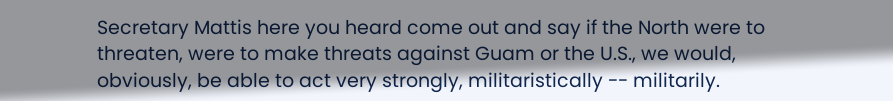Secretary Mattis here you heard come out and say if the North were to threaten, were to make threats against Guam or the U.S., we would, obviously, be able to act very strongly, militaristically -- militarily.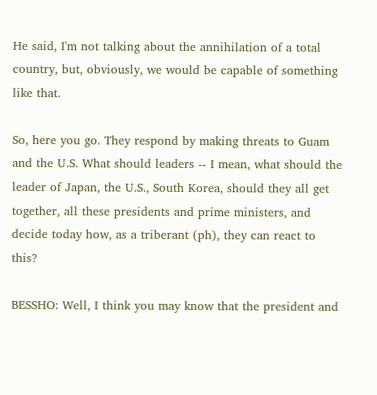He said, I'm not talking about the annihilation of a total country, but, obviously, we would be capable of something like that.

So, here you go. They respond by making threats to Guam and the U.S. What should leaders -- I mean, what should the leader of Japan, the U.S., South Korea, should they all get together, all these presidents and prime ministers, and decide today how, as a triberant (ph), they can react to this?

BESSHO: Well, I think you may know that the president and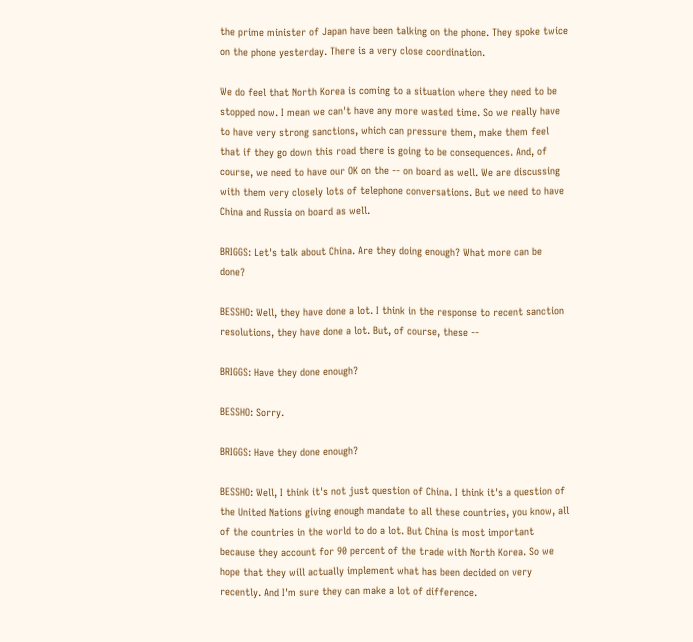the prime minister of Japan have been talking on the phone. They spoke twice on the phone yesterday. There is a very close coordination.

We do feel that North Korea is coming to a situation where they need to be stopped now. I mean we can't have any more wasted time. So we really have to have very strong sanctions, which can pressure them, make them feel that if they go down this road there is going to be consequences. And, of course, we need to have our OK on the -- on board as well. We are discussing with them very closely lots of telephone conversations. But we need to have China and Russia on board as well.

BRIGGS: Let's talk about China. Are they doing enough? What more can be done?

BESSHO: Well, they have done a lot. I think in the response to recent sanction resolutions, they have done a lot. But, of course, these --

BRIGGS: Have they done enough?

BESSHO: Sorry.

BRIGGS: Have they done enough?

BESSHO: Well, I think it's not just question of China. I think it's a question of the United Nations giving enough mandate to all these countries, you know, all of the countries in the world to do a lot. But China is most important because they account for 90 percent of the trade with North Korea. So we hope that they will actually implement what has been decided on very recently. And I'm sure they can make a lot of difference.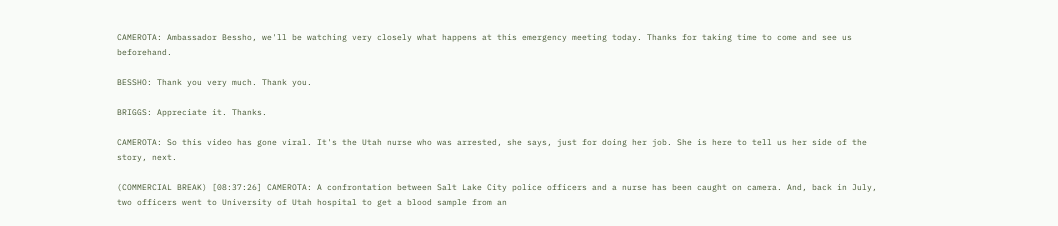CAMEROTA: Ambassador Bessho, we'll be watching very closely what happens at this emergency meeting today. Thanks for taking time to come and see us beforehand.

BESSHO: Thank you very much. Thank you.

BRIGGS: Appreciate it. Thanks.

CAMEROTA: So this video has gone viral. It's the Utah nurse who was arrested, she says, just for doing her job. She is here to tell us her side of the story, next.

(COMMERCIAL BREAK) [08:37:26] CAMEROTA: A confrontation between Salt Lake City police officers and a nurse has been caught on camera. And, back in July, two officers went to University of Utah hospital to get a blood sample from an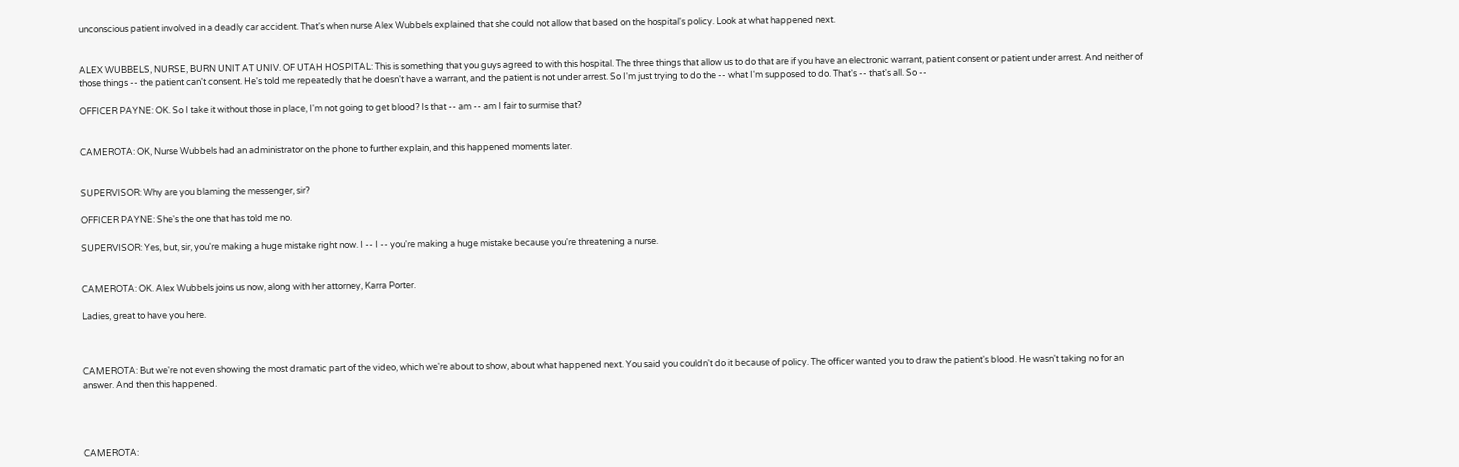unconscious patient involved in a deadly car accident. That's when nurse Alex Wubbels explained that she could not allow that based on the hospital's policy. Look at what happened next.


ALEX WUBBELS, NURSE, BURN UNIT AT UNIV. OF UTAH HOSPITAL: This is something that you guys agreed to with this hospital. The three things that allow us to do that are if you have an electronic warrant, patient consent or patient under arrest. And neither of those things -- the patient can't consent. He's told me repeatedly that he doesn't have a warrant, and the patient is not under arrest. So I'm just trying to do the -- what I'm supposed to do. That's -- that's all. So --

OFFICER PAYNE: OK. So I take it without those in place, I'm not going to get blood? Is that -- am -- am I fair to surmise that?


CAMEROTA: OK, Nurse Wubbels had an administrator on the phone to further explain, and this happened moments later.


SUPERVISOR: Why are you blaming the messenger, sir?

OFFICER PAYNE: She's the one that has told me no.

SUPERVISOR: Yes, but, sir, you're making a huge mistake right now. I -- I -- you're making a huge mistake because you're threatening a nurse.


CAMEROTA: OK. Alex Wubbels joins us now, along with her attorney, Karra Porter.

Ladies, great to have you here.



CAMEROTA: But we're not even showing the most dramatic part of the video, which we're about to show, about what happened next. You said you couldn't do it because of policy. The officer wanted you to draw the patient's blood. He wasn't taking no for an answer. And then this happened.




CAMEROTA: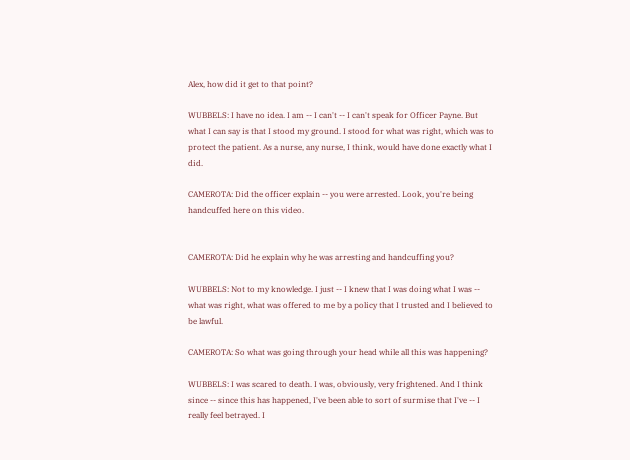Alex, how did it get to that point?

WUBBELS: I have no idea. I am -- I can't -- I can't speak for Officer Payne. But what I can say is that I stood my ground. I stood for what was right, which was to protect the patient. As a nurse, any nurse, I think, would have done exactly what I did.

CAMEROTA: Did the officer explain -- you were arrested. Look, you're being handcuffed here on this video.


CAMEROTA: Did he explain why he was arresting and handcuffing you?

WUBBELS: Not to my knowledge. I just -- I knew that I was doing what I was -- what was right, what was offered to me by a policy that I trusted and I believed to be lawful.

CAMEROTA: So what was going through your head while all this was happening?

WUBBELS: I was scared to death. I was, obviously, very frightened. And I think since -- since this has happened, I've been able to sort of surmise that I've -- I really feel betrayed. I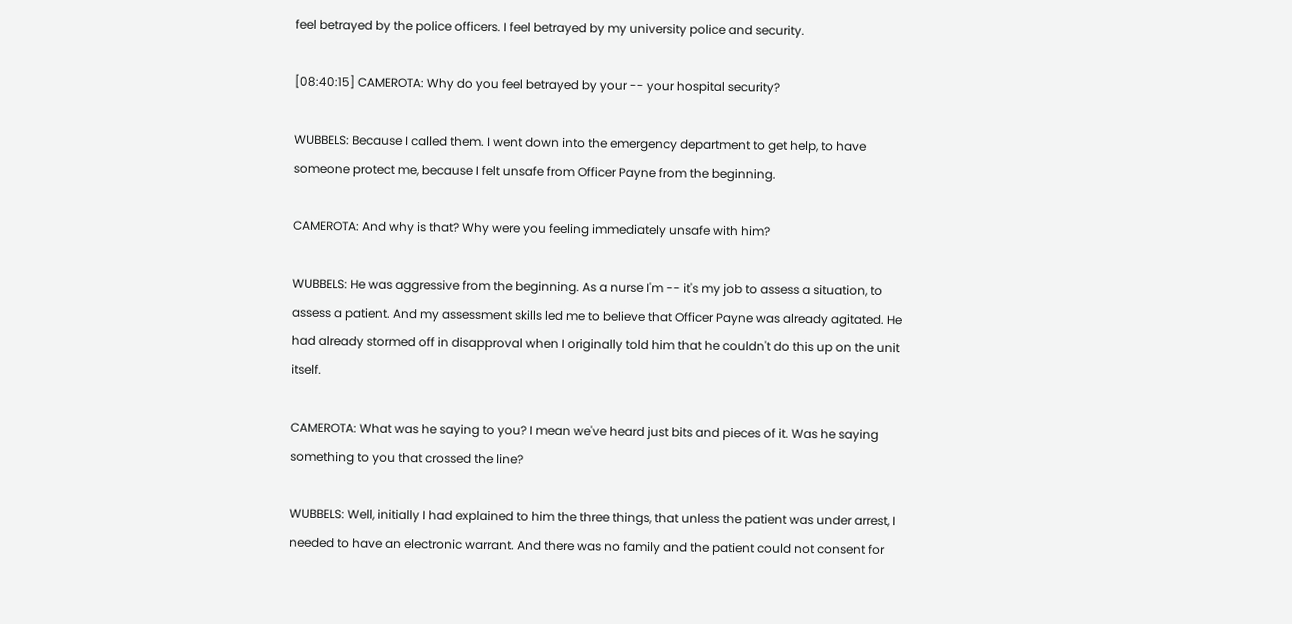feel betrayed by the police officers. I feel betrayed by my university police and security.

[08:40:15] CAMEROTA: Why do you feel betrayed by your -- your hospital security?

WUBBELS: Because I called them. I went down into the emergency department to get help, to have someone protect me, because I felt unsafe from Officer Payne from the beginning.

CAMEROTA: And why is that? Why were you feeling immediately unsafe with him?

WUBBELS: He was aggressive from the beginning. As a nurse I'm -- it's my job to assess a situation, to assess a patient. And my assessment skills led me to believe that Officer Payne was already agitated. He had already stormed off in disapproval when I originally told him that he couldn't do this up on the unit itself.

CAMEROTA: What was he saying to you? I mean we've heard just bits and pieces of it. Was he saying something to you that crossed the line?

WUBBELS: Well, initially I had explained to him the three things, that unless the patient was under arrest, I needed to have an electronic warrant. And there was no family and the patient could not consent for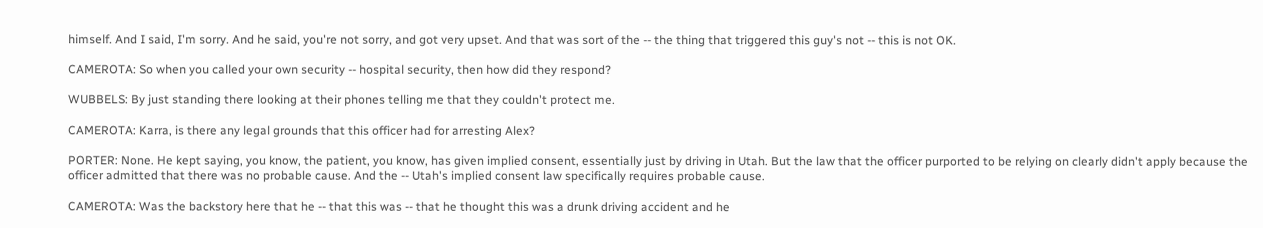himself. And I said, I'm sorry. And he said, you're not sorry, and got very upset. And that was sort of the -- the thing that triggered this guy's not -- this is not OK.

CAMEROTA: So when you called your own security -- hospital security, then how did they respond?

WUBBELS: By just standing there looking at their phones telling me that they couldn't protect me.

CAMEROTA: Karra, is there any legal grounds that this officer had for arresting Alex?

PORTER: None. He kept saying, you know, the patient, you know, has given implied consent, essentially just by driving in Utah. But the law that the officer purported to be relying on clearly didn't apply because the officer admitted that there was no probable cause. And the -- Utah's implied consent law specifically requires probable cause.

CAMEROTA: Was the backstory here that he -- that this was -- that he thought this was a drunk driving accident and he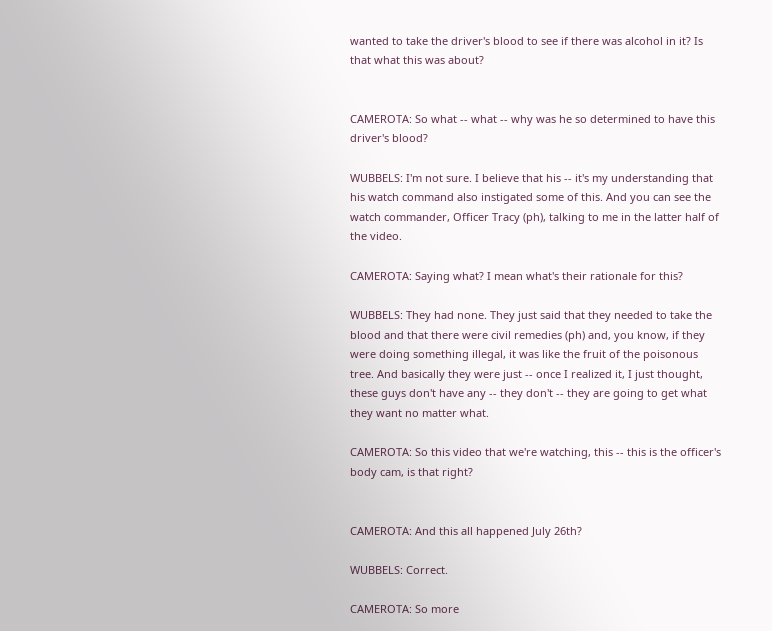wanted to take the driver's blood to see if there was alcohol in it? Is that what this was about?


CAMEROTA: So what -- what -- why was he so determined to have this driver's blood?

WUBBELS: I'm not sure. I believe that his -- it's my understanding that his watch command also instigated some of this. And you can see the watch commander, Officer Tracy (ph), talking to me in the latter half of the video.

CAMEROTA: Saying what? I mean what's their rationale for this?

WUBBELS: They had none. They just said that they needed to take the blood and that there were civil remedies (ph) and, you know, if they were doing something illegal, it was like the fruit of the poisonous tree. And basically they were just -- once I realized it, I just thought, these guys don't have any -- they don't -- they are going to get what they want no matter what.

CAMEROTA: So this video that we're watching, this -- this is the officer's body cam, is that right?


CAMEROTA: And this all happened July 26th?

WUBBELS: Correct.

CAMEROTA: So more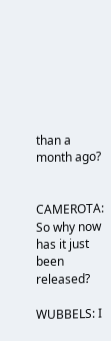than a month ago?


CAMEROTA: So why now has it just been released?

WUBBELS: I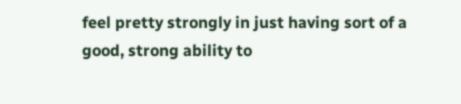feel pretty strongly in just having sort of a good, strong ability to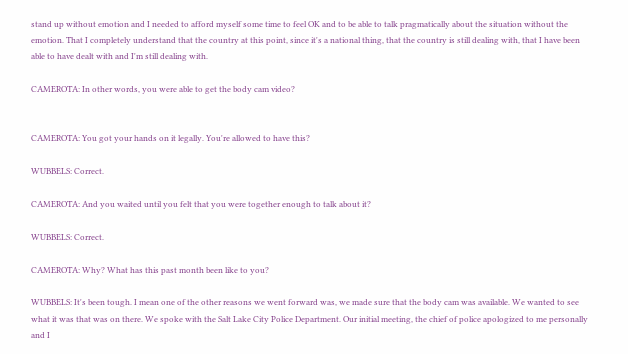stand up without emotion and I needed to afford myself some time to feel OK and to be able to talk pragmatically about the situation without the emotion. That I completely understand that the country at this point, since it's a national thing, that the country is still dealing with, that I have been able to have dealt with and I'm still dealing with.

CAMEROTA: In other words, you were able to get the body cam video?


CAMEROTA: You got your hands on it legally. You're allowed to have this?

WUBBELS: Correct.

CAMEROTA: And you waited until you felt that you were together enough to talk about it?

WUBBELS: Correct.

CAMEROTA: Why? What has this past month been like to you?

WUBBELS: It's been tough. I mean one of the other reasons we went forward was, we made sure that the body cam was available. We wanted to see what it was that was on there. We spoke with the Salt Lake City Police Department. Our initial meeting, the chief of police apologized to me personally and I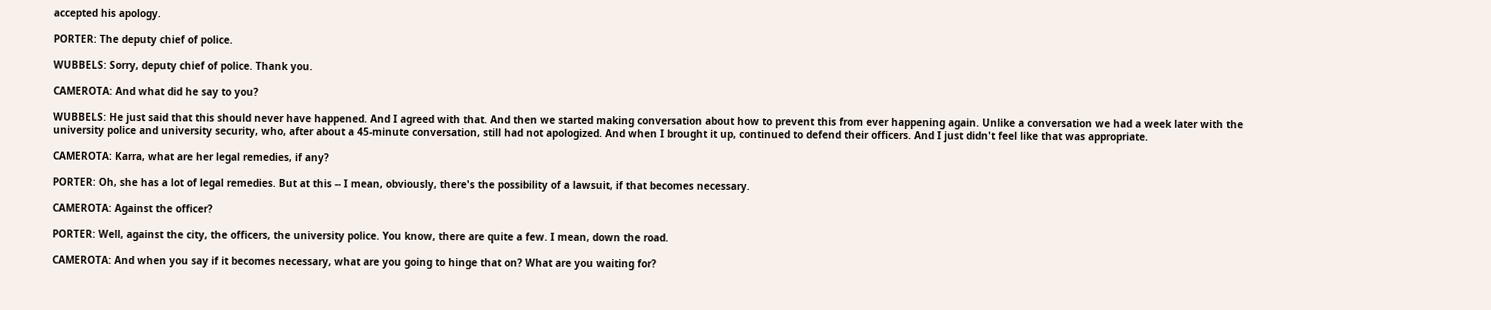accepted his apology.

PORTER: The deputy chief of police.

WUBBELS: Sorry, deputy chief of police. Thank you.

CAMEROTA: And what did he say to you?

WUBBELS: He just said that this should never have happened. And I agreed with that. And then we started making conversation about how to prevent this from ever happening again. Unlike a conversation we had a week later with the university police and university security, who, after about a 45-minute conversation, still had not apologized. And when I brought it up, continued to defend their officers. And I just didn't feel like that was appropriate.

CAMEROTA: Karra, what are her legal remedies, if any?

PORTER: Oh, she has a lot of legal remedies. But at this -- I mean, obviously, there's the possibility of a lawsuit, if that becomes necessary.

CAMEROTA: Against the officer?

PORTER: Well, against the city, the officers, the university police. You know, there are quite a few. I mean, down the road.

CAMEROTA: And when you say if it becomes necessary, what are you going to hinge that on? What are you waiting for?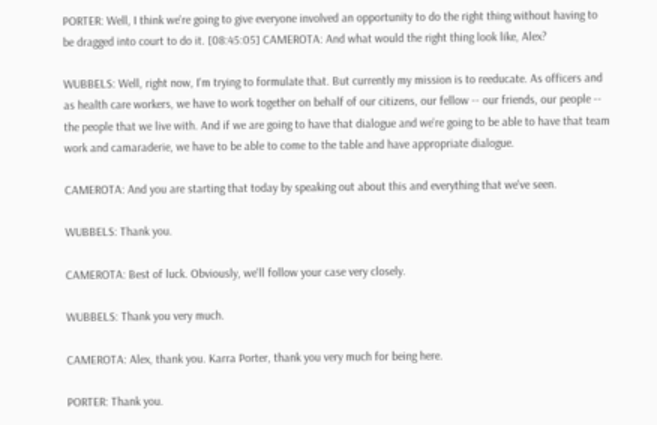PORTER: Well, I think we're going to give everyone involved an opportunity to do the right thing without having to be dragged into court to do it. [08:45:05] CAMEROTA: And what would the right thing look like, Alex?

WUBBELS: Well, right now, I'm trying to formulate that. But currently my mission is to reeducate. As officers and as health care workers, we have to work together on behalf of our citizens, our fellow -- our friends, our people -- the people that we live with. And if we are going to have that dialogue and we're going to be able to have that team work and camaraderie, we have to be able to come to the table and have appropriate dialogue.

CAMEROTA: And you are starting that today by speaking out about this and everything that we've seen.

WUBBELS: Thank you.

CAMEROTA: Best of luck. Obviously, we'll follow your case very closely.

WUBBELS: Thank you very much.

CAMEROTA: Alex, thank you. Karra Porter, thank you very much for being here.

PORTER: Thank you.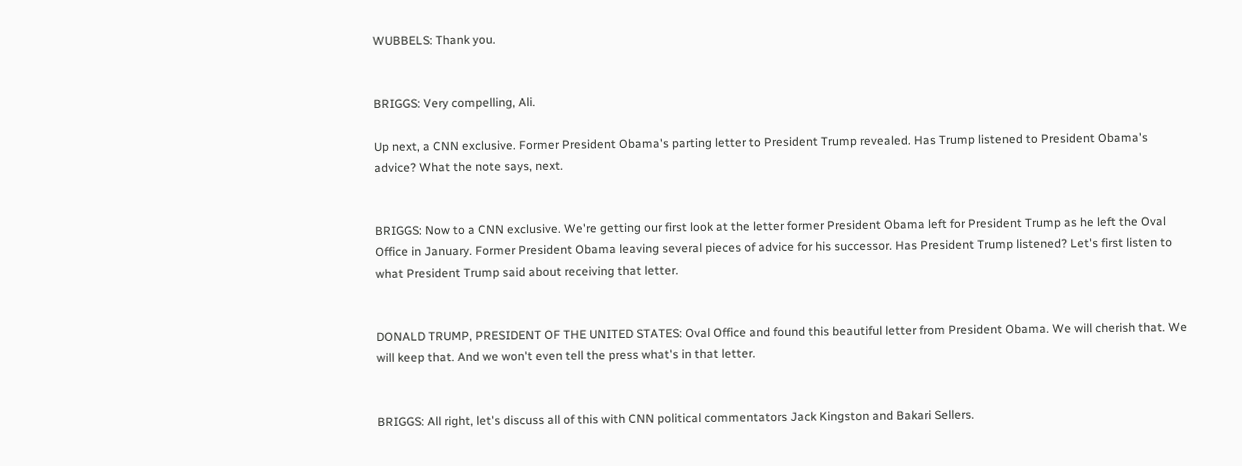WUBBELS: Thank you.


BRIGGS: Very compelling, Ali.

Up next, a CNN exclusive. Former President Obama's parting letter to President Trump revealed. Has Trump listened to President Obama's advice? What the note says, next.


BRIGGS: Now to a CNN exclusive. We're getting our first look at the letter former President Obama left for President Trump as he left the Oval Office in January. Former President Obama leaving several pieces of advice for his successor. Has President Trump listened? Let's first listen to what President Trump said about receiving that letter.


DONALD TRUMP, PRESIDENT OF THE UNITED STATES: Oval Office and found this beautiful letter from President Obama. We will cherish that. We will keep that. And we won't even tell the press what's in that letter.


BRIGGS: All right, let's discuss all of this with CNN political commentators Jack Kingston and Bakari Sellers.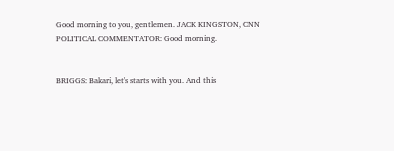Good morning to you, gentlemen. JACK KINGSTON, CNN POLITICAL COMMENTATOR: Good morning.


BRIGGS: Bakari, let's starts with you. And this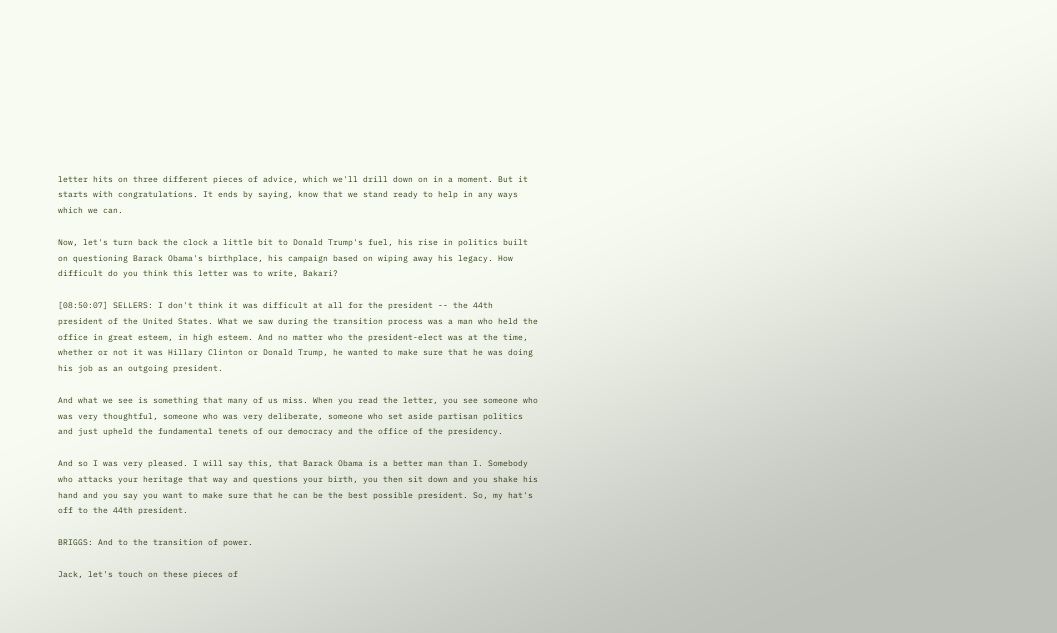letter hits on three different pieces of advice, which we'll drill down on in a moment. But it starts with congratulations. It ends by saying, know that we stand ready to help in any ways which we can.

Now, let's turn back the clock a little bit to Donald Trump's fuel, his rise in politics built on questioning Barack Obama's birthplace, his campaign based on wiping away his legacy. How difficult do you think this letter was to write, Bakari?

[08:50:07] SELLERS: I don't think it was difficult at all for the president -- the 44th president of the United States. What we saw during the transition process was a man who held the office in great esteem, in high esteem. And no matter who the president-elect was at the time, whether or not it was Hillary Clinton or Donald Trump, he wanted to make sure that he was doing his job as an outgoing president.

And what we see is something that many of us miss. When you read the letter, you see someone who was very thoughtful, someone who was very deliberate, someone who set aside partisan politics and just upheld the fundamental tenets of our democracy and the office of the presidency.

And so I was very pleased. I will say this, that Barack Obama is a better man than I. Somebody who attacks your heritage that way and questions your birth, you then sit down and you shake his hand and you say you want to make sure that he can be the best possible president. So, my hat's off to the 44th president.

BRIGGS: And to the transition of power.

Jack, let's touch on these pieces of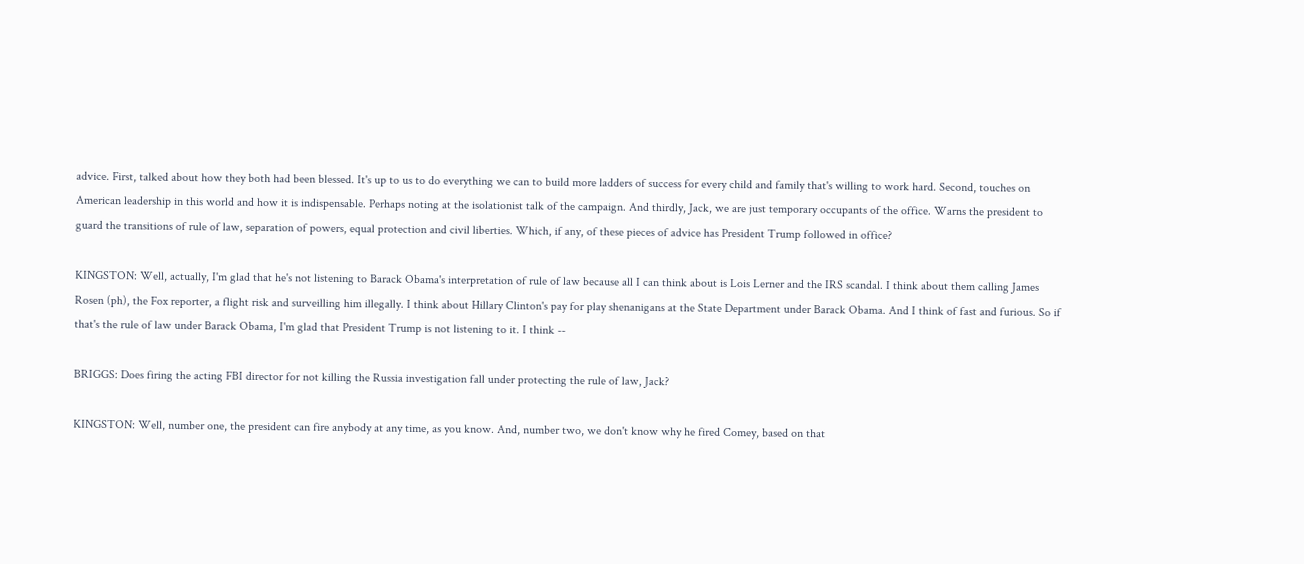advice. First, talked about how they both had been blessed. It's up to us to do everything we can to build more ladders of success for every child and family that's willing to work hard. Second, touches on American leadership in this world and how it is indispensable. Perhaps noting at the isolationist talk of the campaign. And thirdly, Jack, we are just temporary occupants of the office. Warns the president to guard the transitions of rule of law, separation of powers, equal protection and civil liberties. Which, if any, of these pieces of advice has President Trump followed in office?

KINGSTON: Well, actually, I'm glad that he's not listening to Barack Obama's interpretation of rule of law because all I can think about is Lois Lerner and the IRS scandal. I think about them calling James Rosen (ph), the Fox reporter, a flight risk and surveilling him illegally. I think about Hillary Clinton's pay for play shenanigans at the State Department under Barack Obama. And I think of fast and furious. So if that's the rule of law under Barack Obama, I'm glad that President Trump is not listening to it. I think --

BRIGGS: Does firing the acting FBI director for not killing the Russia investigation fall under protecting the rule of law, Jack?

KINGSTON: Well, number one, the president can fire anybody at any time, as you know. And, number two, we don't know why he fired Comey, based on that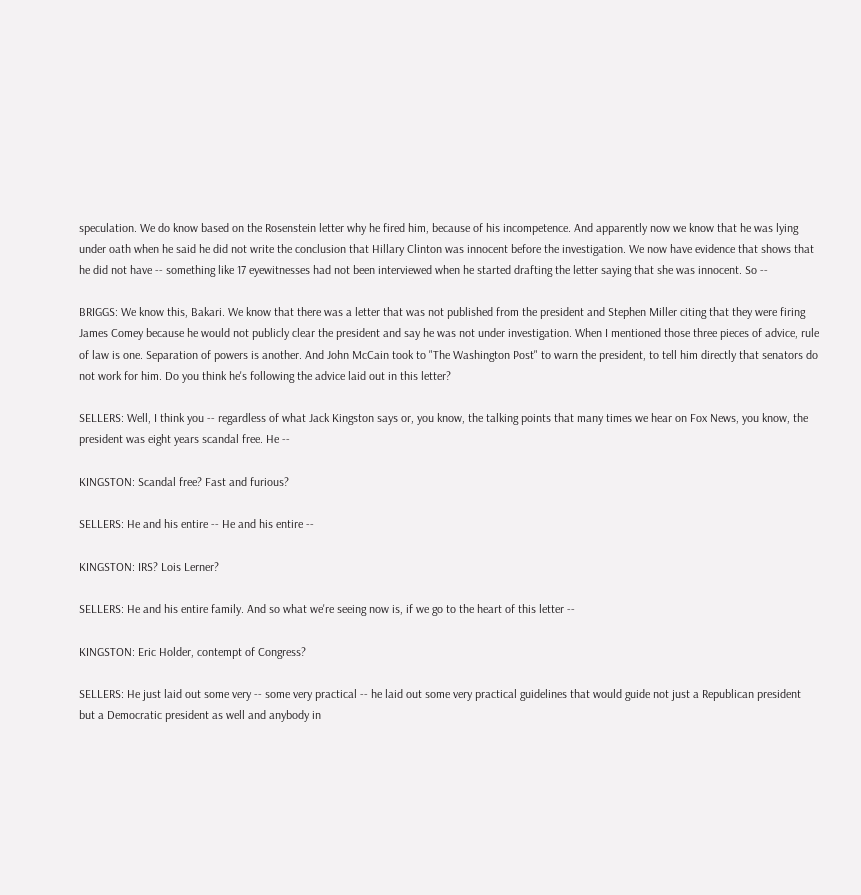speculation. We do know based on the Rosenstein letter why he fired him, because of his incompetence. And apparently now we know that he was lying under oath when he said he did not write the conclusion that Hillary Clinton was innocent before the investigation. We now have evidence that shows that he did not have -- something like 17 eyewitnesses had not been interviewed when he started drafting the letter saying that she was innocent. So --

BRIGGS: We know this, Bakari. We know that there was a letter that was not published from the president and Stephen Miller citing that they were firing James Comey because he would not publicly clear the president and say he was not under investigation. When I mentioned those three pieces of advice, rule of law is one. Separation of powers is another. And John McCain took to "The Washington Post" to warn the president, to tell him directly that senators do not work for him. Do you think he's following the advice laid out in this letter?

SELLERS: Well, I think you -- regardless of what Jack Kingston says or, you know, the talking points that many times we hear on Fox News, you know, the president was eight years scandal free. He --

KINGSTON: Scandal free? Fast and furious?

SELLERS: He and his entire -- He and his entire --

KINGSTON: IRS? Lois Lerner?

SELLERS: He and his entire family. And so what we're seeing now is, if we go to the heart of this letter --

KINGSTON: Eric Holder, contempt of Congress?

SELLERS: He just laid out some very -- some very practical -- he laid out some very practical guidelines that would guide not just a Republican president but a Democratic president as well and anybody in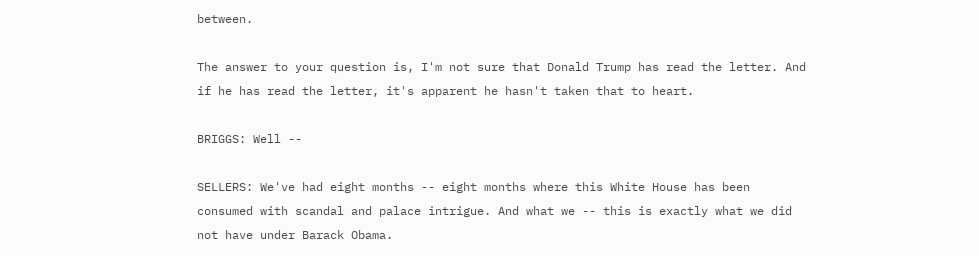between.

The answer to your question is, I'm not sure that Donald Trump has read the letter. And if he has read the letter, it's apparent he hasn't taken that to heart.

BRIGGS: Well --

SELLERS: We've had eight months -- eight months where this White House has been consumed with scandal and palace intrigue. And what we -- this is exactly what we did not have under Barack Obama.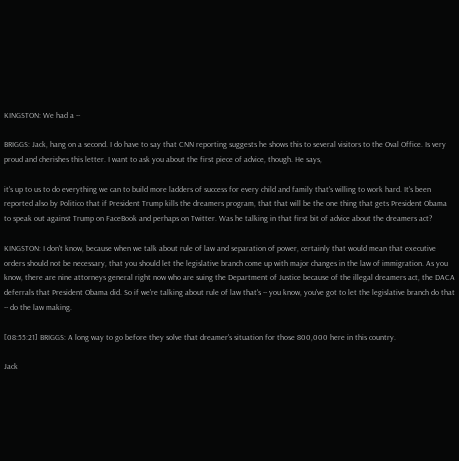KINGSTON: We had a --

BRIGGS: Jack, hang on a second. I do have to say that CNN reporting suggests he shows this to several visitors to the Oval Office. Is very proud and cherishes this letter. I want to ask you about the first piece of advice, though. He says,

it's up to us to do everything we can to build more ladders of success for every child and family that's willing to work hard. It's been reported also by Politico that if President Trump kills the dreamers program, that that will be the one thing that gets President Obama to speak out against Trump on FaceBook and perhaps on Twitter. Was he talking in that first bit of advice about the dreamers act?

KINGSTON: I don't know, because when we talk about rule of law and separation of power, certainly that would mean that executive orders should not be necessary, that you should let the legislative branch come up with major changes in the law of immigration. As you know, there are nine attorneys general right now who are suing the Department of Justice because of the illegal dreamers act, the DACA deferrals that President Obama did. So if we're talking about rule of law that's -- you know, you've got to let the legislative branch do that -- do the law making.

[08:55:21] BRIGGS: A long way to go before they solve that dreamer's situation for those 800,000 here in this country.

Jack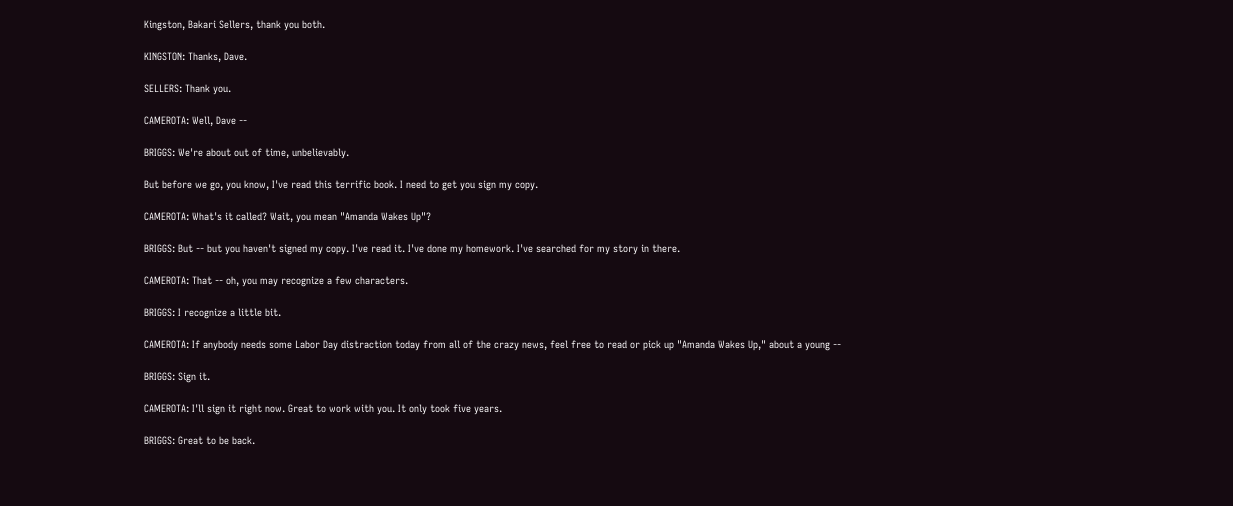Kingston, Bakari Sellers, thank you both.

KINGSTON: Thanks, Dave.

SELLERS: Thank you.

CAMEROTA: Well, Dave --

BRIGGS: We're about out of time, unbelievably.

But before we go, you know, I've read this terrific book. I need to get you sign my copy.

CAMEROTA: What's it called? Wait, you mean "Amanda Wakes Up"?

BRIGGS: But -- but you haven't signed my copy. I've read it. I've done my homework. I've searched for my story in there.

CAMEROTA: That -- oh, you may recognize a few characters.

BRIGGS: I recognize a little bit.

CAMEROTA: If anybody needs some Labor Day distraction today from all of the crazy news, feel free to read or pick up "Amanda Wakes Up," about a young --

BRIGGS: Sign it.

CAMEROTA: I'll sign it right now. Great to work with you. It only took five years.

BRIGGS: Great to be back.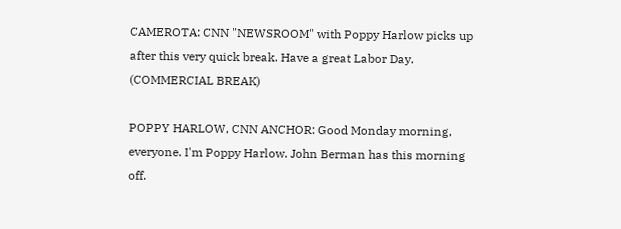CAMEROTA: CNN "NEWSROOM" with Poppy Harlow picks up after this very quick break. Have a great Labor Day. (COMMERCIAL BREAK)

POPPY HARLOW, CNN ANCHOR: Good Monday morning, everyone. I'm Poppy Harlow. John Berman has this morning off.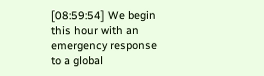[08:59:54] We begin this hour with an emergency response to a global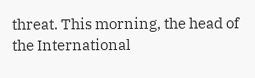threat. This morning, the head of the International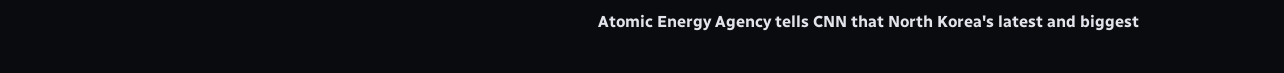Atomic Energy Agency tells CNN that North Korea's latest and biggest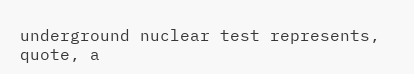underground nuclear test represents, quote, a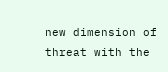new dimension of threat with the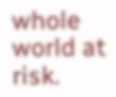whole world at risk.